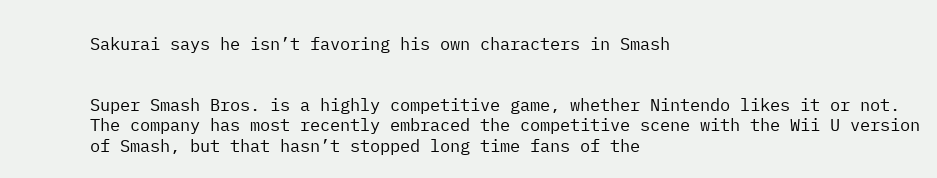Sakurai says he isn’t favoring his own characters in Smash


Super Smash Bros. is a highly competitive game, whether Nintendo likes it or not. The company has most recently embraced the competitive scene with the Wii U version of Smash, but that hasn’t stopped long time fans of the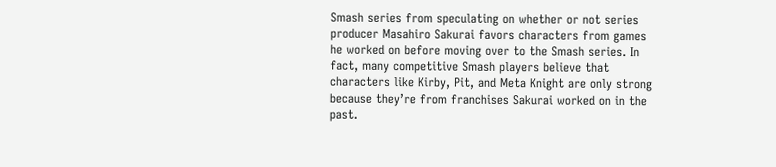Smash series from speculating on whether or not series producer Masahiro Sakurai favors characters from games he worked on before moving over to the Smash series. In fact, many competitive Smash players believe that characters like Kirby, Pit, and Meta Knight are only strong because they’re from franchises Sakurai worked on in the past.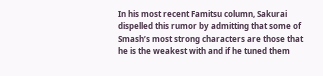In his most recent Famitsu column, Sakurai dispelled this rumor by admitting that some of Smash’s most strong characters are those that he is the weakest with and if he tuned them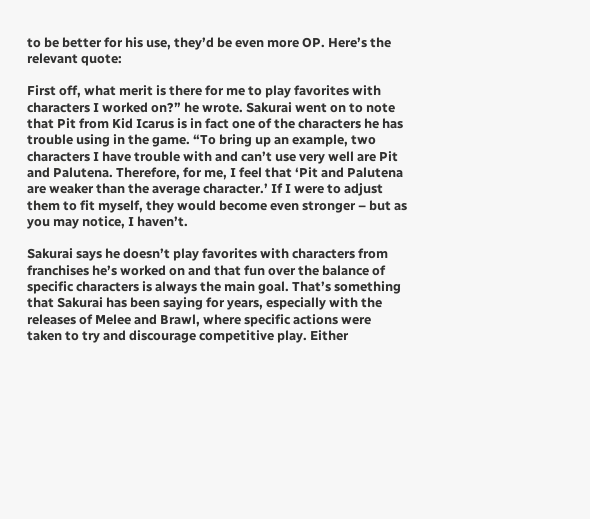to be better for his use, they’d be even more OP. Here’s the relevant quote:

First off, what merit is there for me to play favorites with characters I worked on?” he wrote. Sakurai went on to note that Pit from Kid Icarus is in fact one of the characters he has trouble using in the game. “To bring up an example, two characters I have trouble with and can’t use very well are Pit and Palutena. Therefore, for me, I feel that ‘Pit and Palutena are weaker than the average character.’ If I were to adjust them to fit myself, they would become even stronger – but as you may notice, I haven’t.

Sakurai says he doesn’t play favorites with characters from franchises he’s worked on and that fun over the balance of specific characters is always the main goal. That’s something that Sakurai has been saying for years, especially with the releases of Melee and Brawl, where specific actions were taken to try and discourage competitive play. Either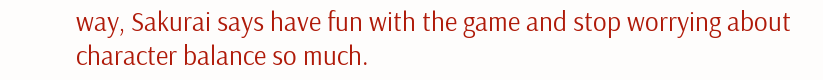way, Sakurai says have fun with the game and stop worrying about character balance so much.